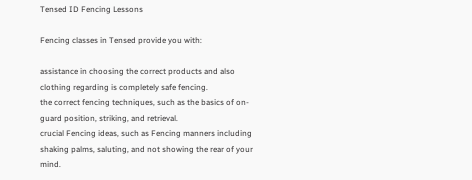Tensed ID Fencing Lessons

Fencing classes in Tensed provide you with:

assistance in choosing the correct products and also clothing regarding is completely safe fencing.
the correct fencing techniques, such as the basics of on-guard position, striking, and retrieval.
crucial Fencing ideas, such as Fencing manners including shaking palms, saluting, and not showing the rear of your mind.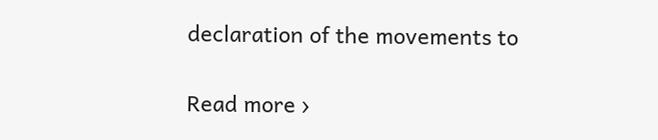declaration of the movements to

Read more ›